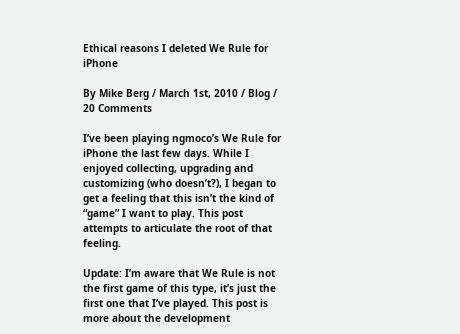Ethical reasons I deleted We Rule for iPhone

By Mike Berg / March 1st, 2010 / Blog / 20 Comments

I’ve been playing ngmoco’s We Rule for iPhone the last few days. While I enjoyed collecting, upgrading and customizing (who doesn’t?), I began to get a feeling that this isn’t the kind of “game” I want to play. This post attempts to articulate the root of that feeling.

Update: I’m aware that We Rule is not the first game of this type, it’s just the first one that I’ve played. This post is more about the development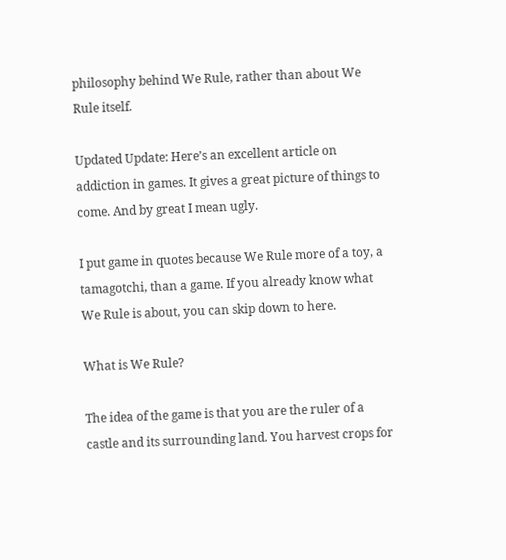philosophy behind We Rule, rather than about We Rule itself.

Updated Update: Here’s an excellent article on addiction in games. It gives a great picture of things to come. And by great I mean ugly.

I put game in quotes because We Rule more of a toy, a tamagotchi, than a game. If you already know what We Rule is about, you can skip down to here.

What is We Rule?

The idea of the game is that you are the ruler of a castle and its surrounding land. You harvest crops for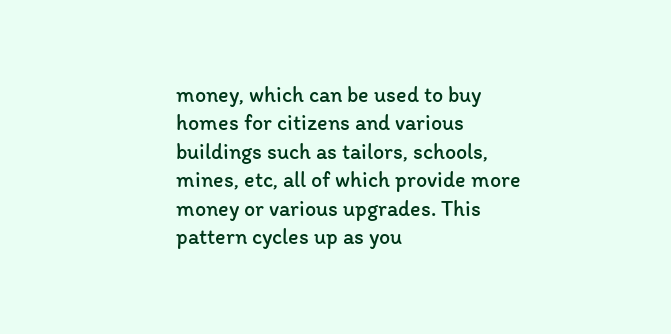money, which can be used to buy homes for citizens and various buildings such as tailors, schools, mines, etc, all of which provide more money or various upgrades. This pattern cycles up as you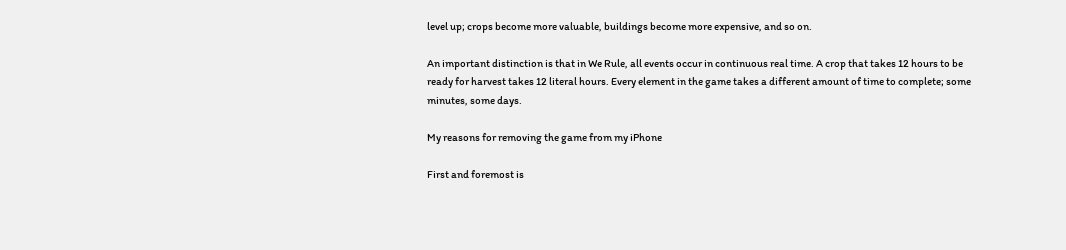level up; crops become more valuable, buildings become more expensive, and so on.

An important distinction is that in We Rule, all events occur in continuous real time. A crop that takes 12 hours to be ready for harvest takes 12 literal hours. Every element in the game takes a different amount of time to complete; some minutes, some days.

My reasons for removing the game from my iPhone

First and foremost is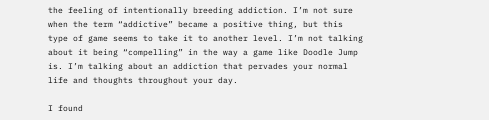the feeling of intentionally breeding addiction. I’m not sure when the term “addictive” became a positive thing, but this type of game seems to take it to another level. I’m not talking about it being “compelling” in the way a game like Doodle Jump is. I’m talking about an addiction that pervades your normal life and thoughts throughout your day.

I found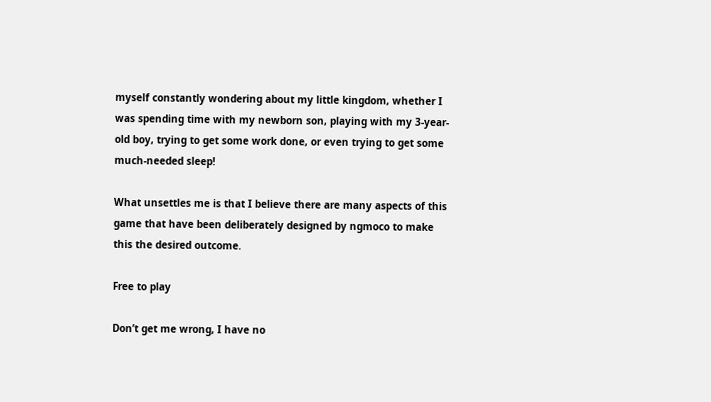myself constantly wondering about my little kingdom, whether I was spending time with my newborn son, playing with my 3-year-old boy, trying to get some work done, or even trying to get some much-needed sleep!

What unsettles me is that I believe there are many aspects of this game that have been deliberately designed by ngmoco to make this the desired outcome.

Free to play

Don’t get me wrong, I have no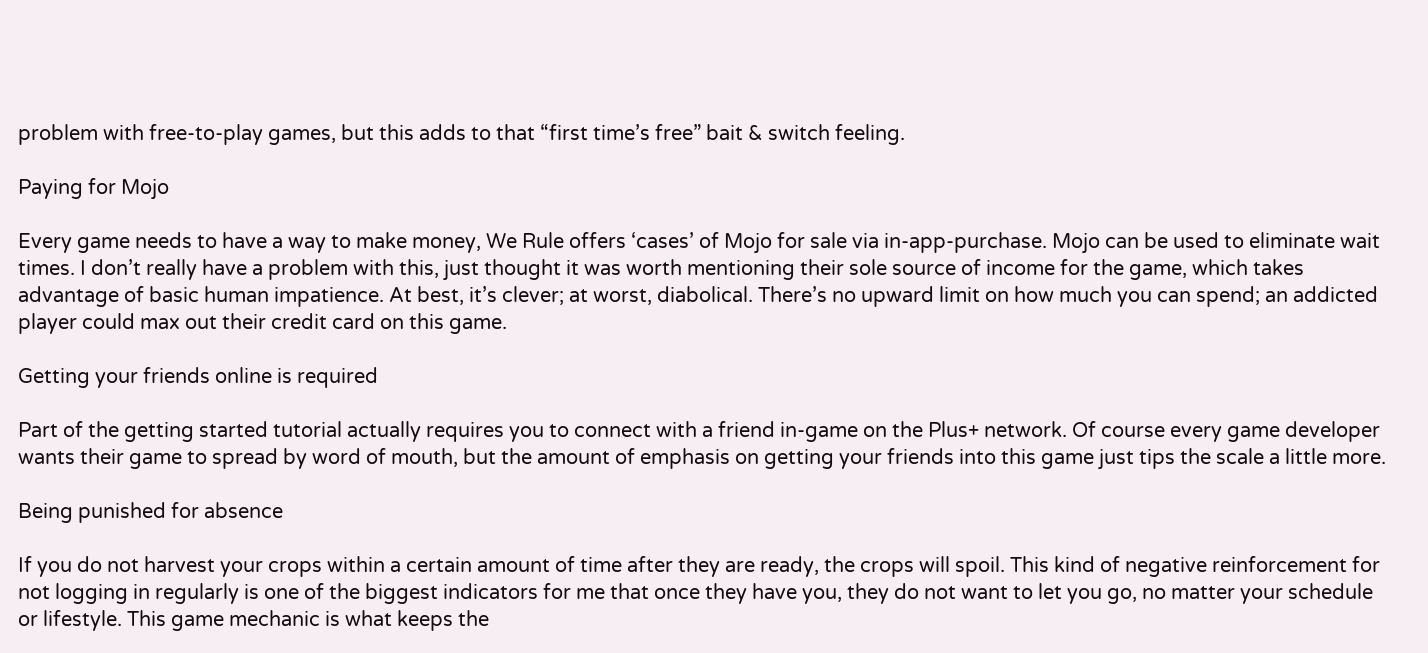problem with free-to-play games, but this adds to that “first time’s free” bait & switch feeling.

Paying for Mojo

Every game needs to have a way to make money, We Rule offers ‘cases’ of Mojo for sale via in-app-purchase. Mojo can be used to eliminate wait times. I don’t really have a problem with this, just thought it was worth mentioning their sole source of income for the game, which takes advantage of basic human impatience. At best, it’s clever; at worst, diabolical. There’s no upward limit on how much you can spend; an addicted player could max out their credit card on this game.

Getting your friends online is required

Part of the getting started tutorial actually requires you to connect with a friend in-game on the Plus+ network. Of course every game developer wants their game to spread by word of mouth, but the amount of emphasis on getting your friends into this game just tips the scale a little more.

Being punished for absence

If you do not harvest your crops within a certain amount of time after they are ready, the crops will spoil. This kind of negative reinforcement for not logging in regularly is one of the biggest indicators for me that once they have you, they do not want to let you go, no matter your schedule or lifestyle. This game mechanic is what keeps the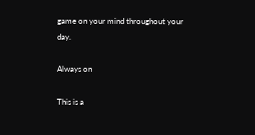game on your mind throughout your day.

Always on

This is a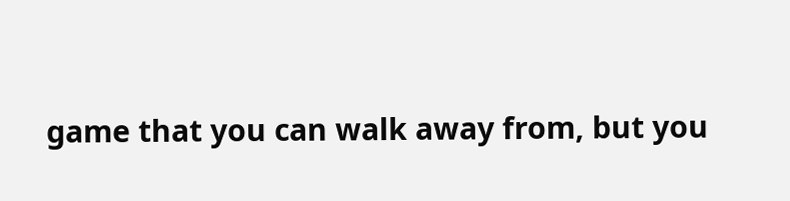game that you can walk away from, but you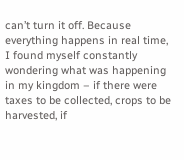can’t turn it off. Because everything happens in real time, I found myself constantly wondering what was happening in my kingdom – if there were taxes to be collected, crops to be harvested, if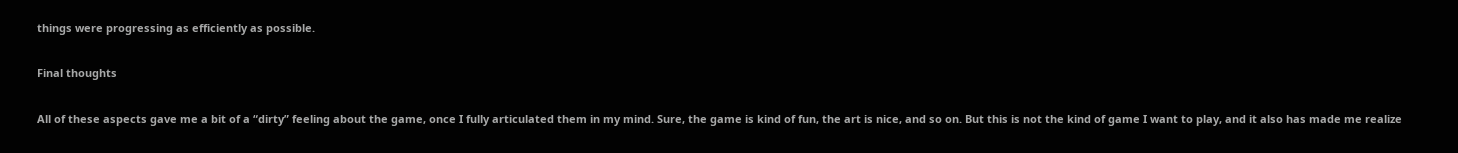things were progressing as efficiently as possible.

Final thoughts

All of these aspects gave me a bit of a “dirty” feeling about the game, once I fully articulated them in my mind. Sure, the game is kind of fun, the art is nice, and so on. But this is not the kind of game I want to play, and it also has made me realize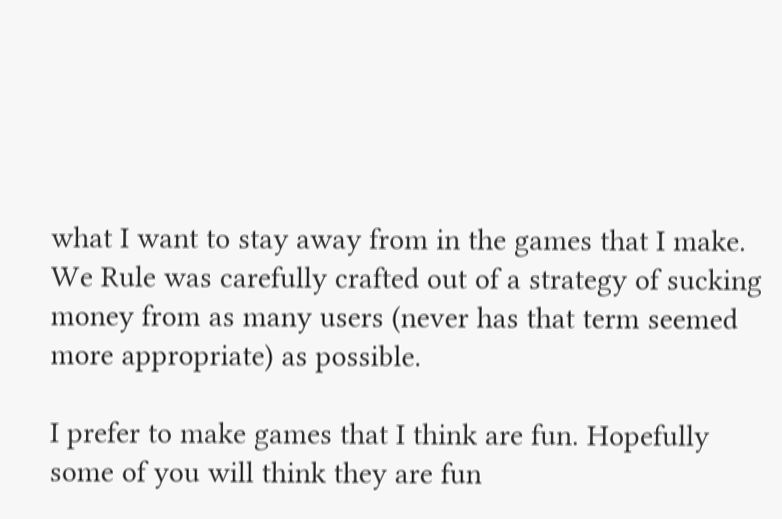what I want to stay away from in the games that I make. We Rule was carefully crafted out of a strategy of sucking money from as many users (never has that term seemed more appropriate) as possible.

I prefer to make games that I think are fun. Hopefully some of you will think they are fun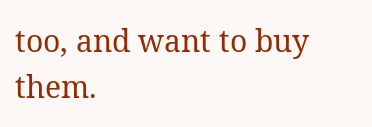too, and want to buy them.